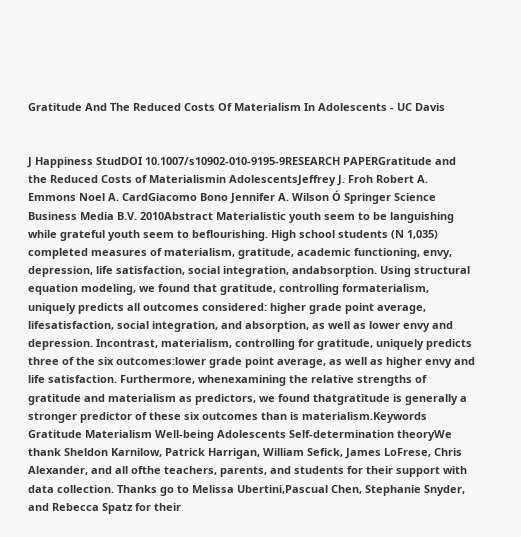Gratitude And The Reduced Costs Of Materialism In Adolescents - UC Davis


J Happiness StudDOI 10.1007/s10902-010-9195-9RESEARCH PAPERGratitude and the Reduced Costs of Materialismin AdolescentsJeffrey J. Froh Robert A. Emmons Noel A. CardGiacomo Bono Jennifer A. Wilson Ó Springer Science Business Media B.V. 2010Abstract Materialistic youth seem to be languishing while grateful youth seem to beflourishing. High school students (N 1,035) completed measures of materialism, gratitude, academic functioning, envy, depression, life satisfaction, social integration, andabsorption. Using structural equation modeling, we found that gratitude, controlling formaterialism, uniquely predicts all outcomes considered: higher grade point average, lifesatisfaction, social integration, and absorption, as well as lower envy and depression. Incontrast, materialism, controlling for gratitude, uniquely predicts three of the six outcomes:lower grade point average, as well as higher envy and life satisfaction. Furthermore, whenexamining the relative strengths of gratitude and materialism as predictors, we found thatgratitude is generally a stronger predictor of these six outcomes than is materialism.Keywords Gratitude Materialism Well-being Adolescents Self-determination theoryWe thank Sheldon Karnilow, Patrick Harrigan, William Sefick, James LoFrese, Chris Alexander, and all ofthe teachers, parents, and students for their support with data collection. Thanks go to Melissa Ubertini,Pascual Chen, Stephanie Snyder, and Rebecca Spatz for their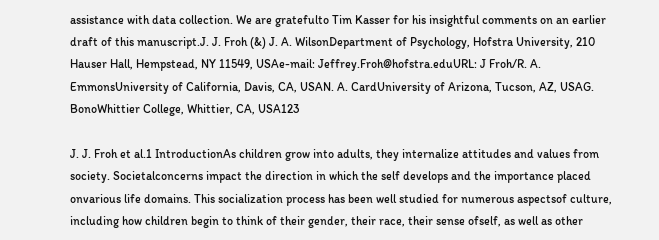assistance with data collection. We are gratefulto Tim Kasser for his insightful comments on an earlier draft of this manuscript.J. J. Froh (&) J. A. WilsonDepartment of Psychology, Hofstra University, 210 Hauser Hall, Hempstead, NY 11549, USAe-mail: Jeffrey.Froh@hofstra.eduURL: J Froh/R. A. EmmonsUniversity of California, Davis, CA, USAN. A. CardUniversity of Arizona, Tucson, AZ, USAG. BonoWhittier College, Whittier, CA, USA123

J. J. Froh et al.1 IntroductionAs children grow into adults, they internalize attitudes and values from society. Societalconcerns impact the direction in which the self develops and the importance placed onvarious life domains. This socialization process has been well studied for numerous aspectsof culture, including how children begin to think of their gender, their race, their sense ofself, as well as other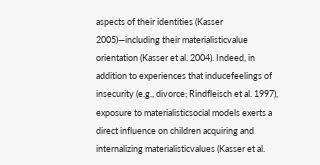aspects of their identities (Kasser 2005)—including their materialisticvalue orientation (Kasser et al. 2004). Indeed, in addition to experiences that inducefeelings of insecurity (e.g., divorce; Rindfleisch et al. 1997), exposure to materialisticsocial models exerts a direct influence on children acquiring and internalizing materialisticvalues (Kasser et al.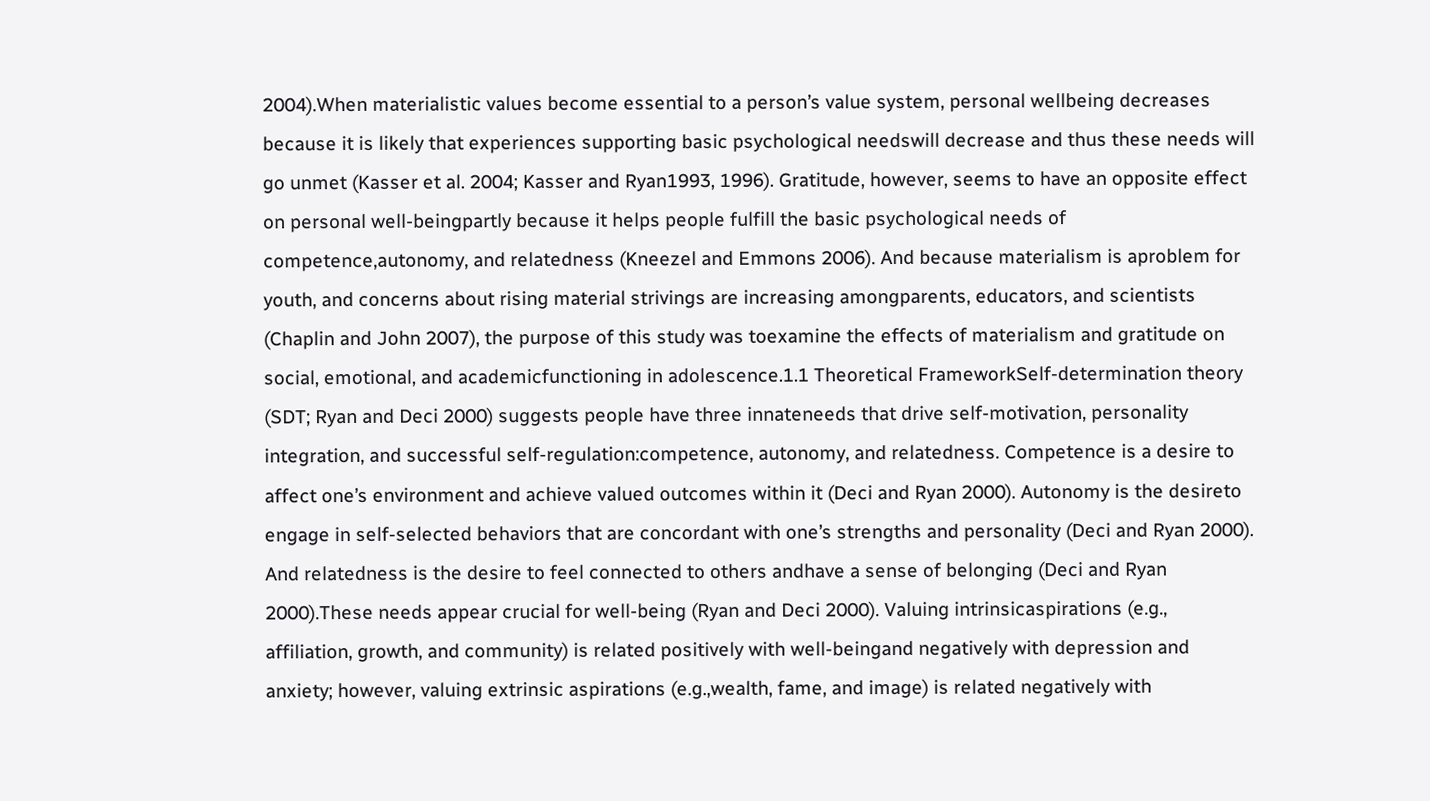2004).When materialistic values become essential to a person’s value system, personal wellbeing decreases because it is likely that experiences supporting basic psychological needswill decrease and thus these needs will go unmet (Kasser et al. 2004; Kasser and Ryan1993, 1996). Gratitude, however, seems to have an opposite effect on personal well-beingpartly because it helps people fulfill the basic psychological needs of competence,autonomy, and relatedness (Kneezel and Emmons 2006). And because materialism is aproblem for youth, and concerns about rising material strivings are increasing amongparents, educators, and scientists (Chaplin and John 2007), the purpose of this study was toexamine the effects of materialism and gratitude on social, emotional, and academicfunctioning in adolescence.1.1 Theoretical FrameworkSelf-determination theory (SDT; Ryan and Deci 2000) suggests people have three innateneeds that drive self-motivation, personality integration, and successful self-regulation:competence, autonomy, and relatedness. Competence is a desire to affect one’s environment and achieve valued outcomes within it (Deci and Ryan 2000). Autonomy is the desireto engage in self-selected behaviors that are concordant with one’s strengths and personality (Deci and Ryan 2000). And relatedness is the desire to feel connected to others andhave a sense of belonging (Deci and Ryan 2000).These needs appear crucial for well-being (Ryan and Deci 2000). Valuing intrinsicaspirations (e.g., affiliation, growth, and community) is related positively with well-beingand negatively with depression and anxiety; however, valuing extrinsic aspirations (e.g.,wealth, fame, and image) is related negatively with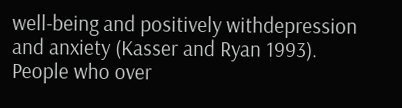well-being and positively withdepression and anxiety (Kasser and Ryan 1993). People who over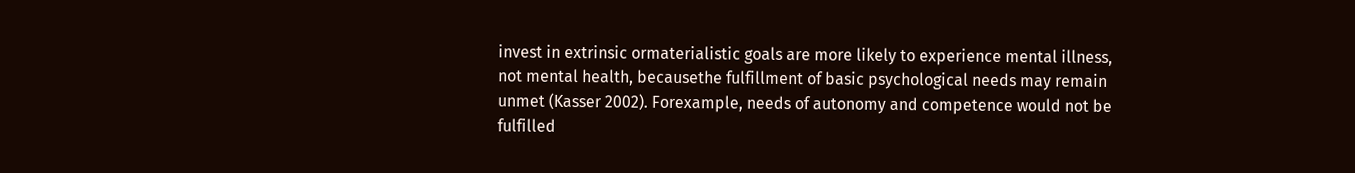invest in extrinsic ormaterialistic goals are more likely to experience mental illness, not mental health, becausethe fulfillment of basic psychological needs may remain unmet (Kasser 2002). Forexample, needs of autonomy and competence would not be fulfilled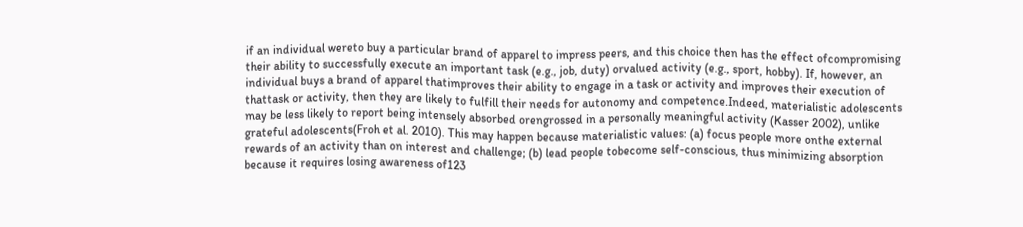if an individual wereto buy a particular brand of apparel to impress peers, and this choice then has the effect ofcompromising their ability to successfully execute an important task (e.g., job, duty) orvalued activity (e.g., sport, hobby). If, however, an individual buys a brand of apparel thatimproves their ability to engage in a task or activity and improves their execution of thattask or activity, then they are likely to fulfill their needs for autonomy and competence.Indeed, materialistic adolescents may be less likely to report being intensely absorbed orengrossed in a personally meaningful activity (Kasser 2002), unlike grateful adolescents(Froh et al. 2010). This may happen because materialistic values: (a) focus people more onthe external rewards of an activity than on interest and challenge; (b) lead people tobecome self-conscious, thus minimizing absorption because it requires losing awareness of123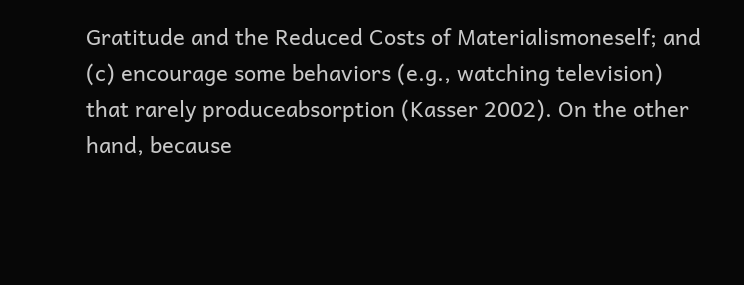Gratitude and the Reduced Costs of Materialismoneself; and (c) encourage some behaviors (e.g., watching television) that rarely produceabsorption (Kasser 2002). On the other hand, because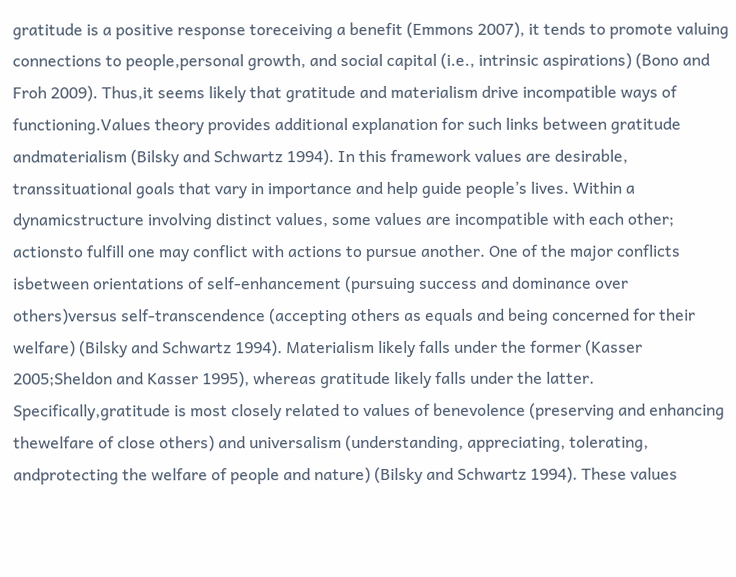gratitude is a positive response toreceiving a benefit (Emmons 2007), it tends to promote valuing connections to people,personal growth, and social capital (i.e., intrinsic aspirations) (Bono and Froh 2009). Thus,it seems likely that gratitude and materialism drive incompatible ways of functioning.Values theory provides additional explanation for such links between gratitude andmaterialism (Bilsky and Schwartz 1994). In this framework values are desirable, transsituational goals that vary in importance and help guide people’s lives. Within a dynamicstructure involving distinct values, some values are incompatible with each other; actionsto fulfill one may conflict with actions to pursue another. One of the major conflicts isbetween orientations of self-enhancement (pursuing success and dominance over others)versus self-transcendence (accepting others as equals and being concerned for their welfare) (Bilsky and Schwartz 1994). Materialism likely falls under the former (Kasser 2005;Sheldon and Kasser 1995), whereas gratitude likely falls under the latter. Specifically,gratitude is most closely related to values of benevolence (preserving and enhancing thewelfare of close others) and universalism (understanding, appreciating, tolerating, andprotecting the welfare of people and nature) (Bilsky and Schwartz 1994). These values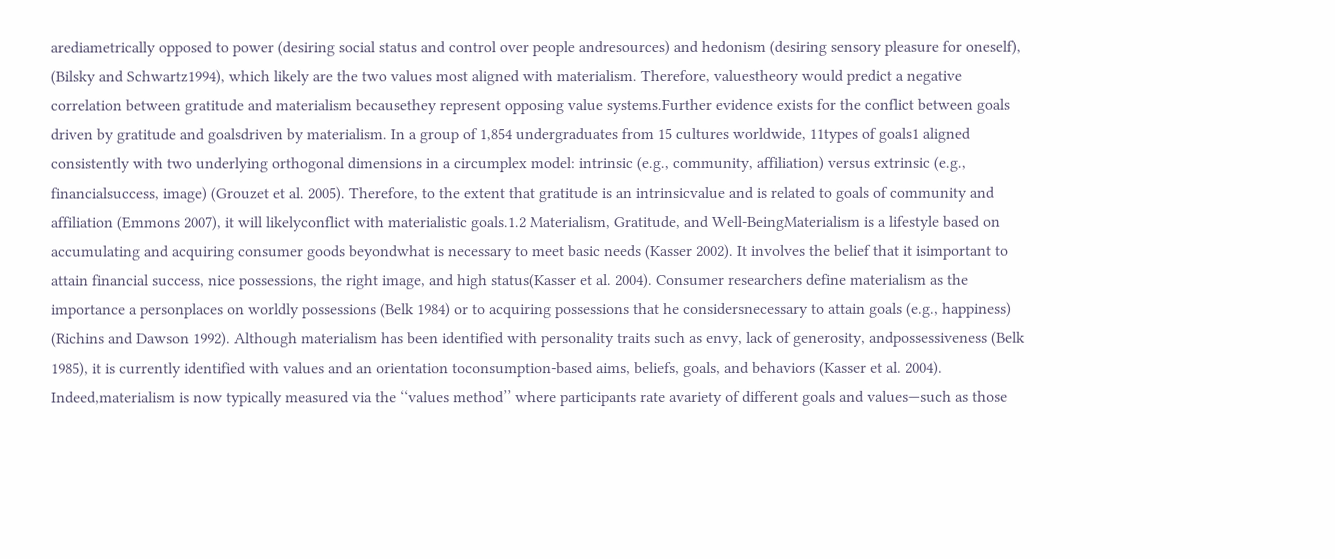arediametrically opposed to power (desiring social status and control over people andresources) and hedonism (desiring sensory pleasure for oneself), (Bilsky and Schwartz1994), which likely are the two values most aligned with materialism. Therefore, valuestheory would predict a negative correlation between gratitude and materialism becausethey represent opposing value systems.Further evidence exists for the conflict between goals driven by gratitude and goalsdriven by materialism. In a group of 1,854 undergraduates from 15 cultures worldwide, 11types of goals1 aligned consistently with two underlying orthogonal dimensions in a circumplex model: intrinsic (e.g., community, affiliation) versus extrinsic (e.g., financialsuccess, image) (Grouzet et al. 2005). Therefore, to the extent that gratitude is an intrinsicvalue and is related to goals of community and affiliation (Emmons 2007), it will likelyconflict with materialistic goals.1.2 Materialism, Gratitude, and Well-BeingMaterialism is a lifestyle based on accumulating and acquiring consumer goods beyondwhat is necessary to meet basic needs (Kasser 2002). It involves the belief that it isimportant to attain financial success, nice possessions, the right image, and high status(Kasser et al. 2004). Consumer researchers define materialism as the importance a personplaces on worldly possessions (Belk 1984) or to acquiring possessions that he considersnecessary to attain goals (e.g., happiness) (Richins and Dawson 1992). Although materialism has been identified with personality traits such as envy, lack of generosity, andpossessiveness (Belk 1985), it is currently identified with values and an orientation toconsumption-based aims, beliefs, goals, and behaviors (Kasser et al. 2004). Indeed,materialism is now typically measured via the ‘‘values method’’ where participants rate avariety of different goals and values—such as those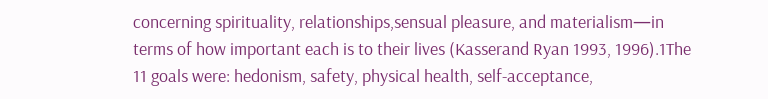concerning spirituality, relationships,sensual pleasure, and materialism—in terms of how important each is to their lives (Kasserand Ryan 1993, 1996).1The 11 goals were: hedonism, safety, physical health, self-acceptance,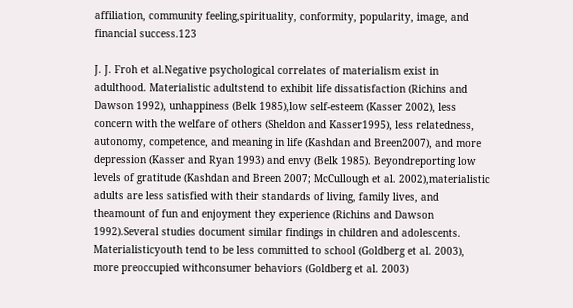affiliation, community feeling,spirituality, conformity, popularity, image, and financial success.123

J. J. Froh et al.Negative psychological correlates of materialism exist in adulthood. Materialistic adultstend to exhibit life dissatisfaction (Richins and Dawson 1992), unhappiness (Belk 1985),low self-esteem (Kasser 2002), less concern with the welfare of others (Sheldon and Kasser1995), less relatedness, autonomy, competence, and meaning in life (Kashdan and Breen2007), and more depression (Kasser and Ryan 1993) and envy (Belk 1985). Beyondreporting low levels of gratitude (Kashdan and Breen 2007; McCullough et al. 2002),materialistic adults are less satisfied with their standards of living, family lives, and theamount of fun and enjoyment they experience (Richins and Dawson 1992).Several studies document similar findings in children and adolescents. Materialisticyouth tend to be less committed to school (Goldberg et al. 2003), more preoccupied withconsumer behaviors (Goldberg et al. 2003)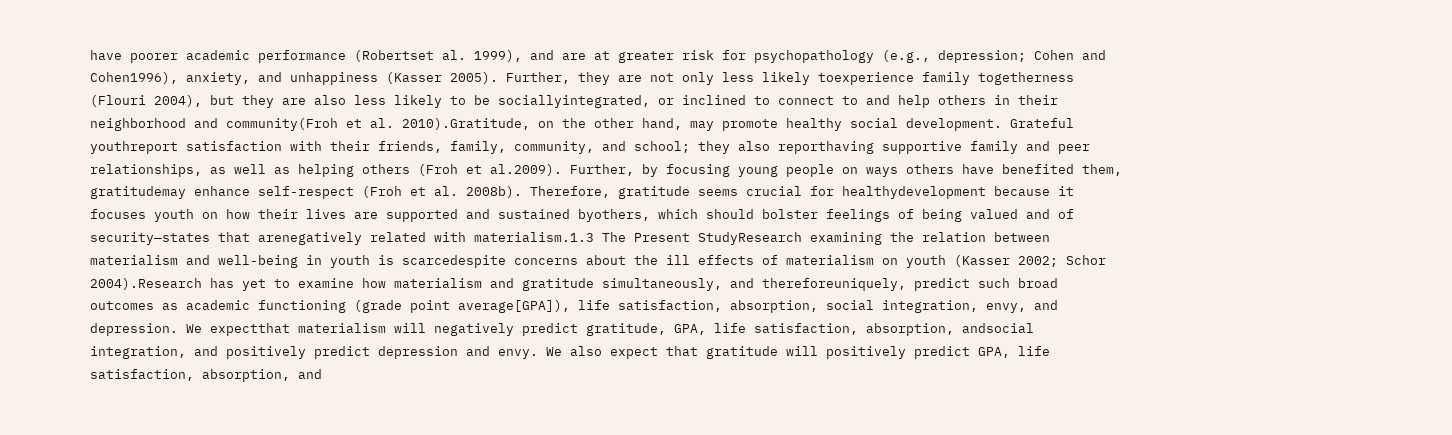have poorer academic performance (Robertset al. 1999), and are at greater risk for psychopathology (e.g., depression; Cohen and Cohen1996), anxiety, and unhappiness (Kasser 2005). Further, they are not only less likely toexperience family togetherness (Flouri 2004), but they are also less likely to be sociallyintegrated, or inclined to connect to and help others in their neighborhood and community(Froh et al. 2010).Gratitude, on the other hand, may promote healthy social development. Grateful youthreport satisfaction with their friends, family, community, and school; they also reporthaving supportive family and peer relationships, as well as helping others (Froh et al.2009). Further, by focusing young people on ways others have benefited them, gratitudemay enhance self-respect (Froh et al. 2008b). Therefore, gratitude seems crucial for healthydevelopment because it focuses youth on how their lives are supported and sustained byothers, which should bolster feelings of being valued and of security—states that arenegatively related with materialism.1.3 The Present StudyResearch examining the relation between materialism and well-being in youth is scarcedespite concerns about the ill effects of materialism on youth (Kasser 2002; Schor 2004).Research has yet to examine how materialism and gratitude simultaneously, and thereforeuniquely, predict such broad outcomes as academic functioning (grade point average[GPA]), life satisfaction, absorption, social integration, envy, and depression. We expectthat materialism will negatively predict gratitude, GPA, life satisfaction, absorption, andsocial integration, and positively predict depression and envy. We also expect that gratitude will positively predict GPA, life satisfaction, absorption, and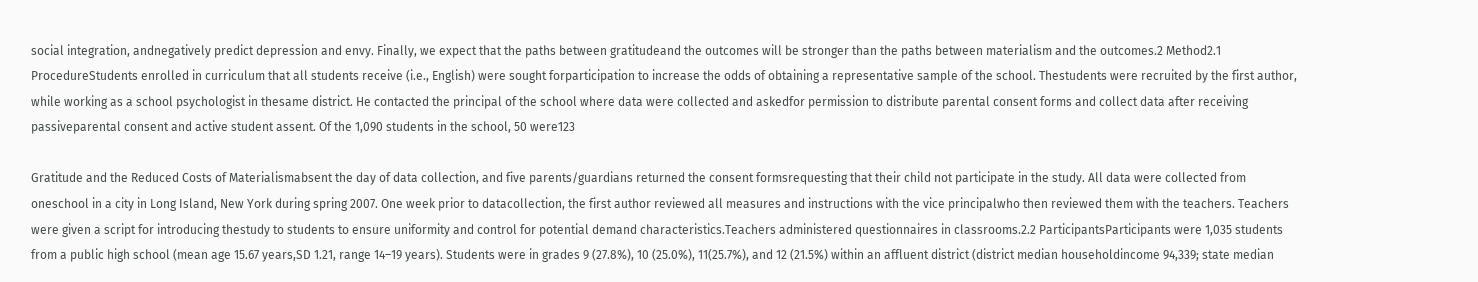social integration, andnegatively predict depression and envy. Finally, we expect that the paths between gratitudeand the outcomes will be stronger than the paths between materialism and the outcomes.2 Method2.1 ProcedureStudents enrolled in curriculum that all students receive (i.e., English) were sought forparticipation to increase the odds of obtaining a representative sample of the school. Thestudents were recruited by the first author, while working as a school psychologist in thesame district. He contacted the principal of the school where data were collected and askedfor permission to distribute parental consent forms and collect data after receiving passiveparental consent and active student assent. Of the 1,090 students in the school, 50 were123

Gratitude and the Reduced Costs of Materialismabsent the day of data collection, and five parents/guardians returned the consent formsrequesting that their child not participate in the study. All data were collected from oneschool in a city in Long Island, New York during spring 2007. One week prior to datacollection, the first author reviewed all measures and instructions with the vice principalwho then reviewed them with the teachers. Teachers were given a script for introducing thestudy to students to ensure uniformity and control for potential demand characteristics.Teachers administered questionnaires in classrooms.2.2 ParticipantsParticipants were 1,035 students from a public high school (mean age 15.67 years,SD 1.21, range 14–19 years). Students were in grades 9 (27.8%), 10 (25.0%), 11(25.7%), and 12 (21.5%) within an affluent district (district median householdincome 94,339; state median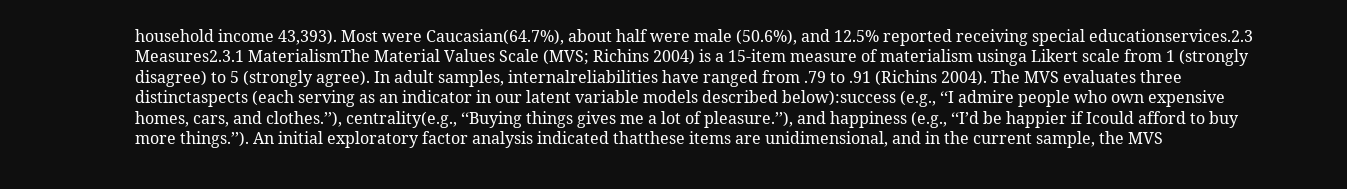household income 43,393). Most were Caucasian(64.7%), about half were male (50.6%), and 12.5% reported receiving special educationservices.2.3 Measures2.3.1 MaterialismThe Material Values Scale (MVS; Richins 2004) is a 15-item measure of materialism usinga Likert scale from 1 (strongly disagree) to 5 (strongly agree). In adult samples, internalreliabilities have ranged from .79 to .91 (Richins 2004). The MVS evaluates three distinctaspects (each serving as an indicator in our latent variable models described below):success (e.g., ‘‘I admire people who own expensive homes, cars, and clothes.’’), centrality(e.g., ‘‘Buying things gives me a lot of pleasure.’’), and happiness (e.g., ‘‘I’d be happier if Icould afford to buy more things.’’). An initial exploratory factor analysis indicated thatthese items are unidimensional, and in the current sample, the MVS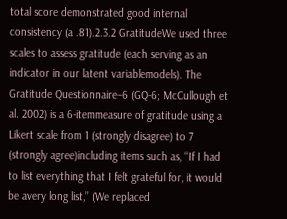total score demonstrated good internal consistency (a .81).2.3.2 GratitudeWe used three scales to assess gratitude (each serving as an indicator in our latent variablemodels). The Gratitude Questionnaire–6 (GQ-6; McCullough et al. 2002) is a 6-itemmeasure of gratitude using a Likert scale from 1 (strongly disagree) to 7 (strongly agree)including items such as, ‘‘If I had to list everything that I felt grateful for, it would be avery long list,’’ (We replaced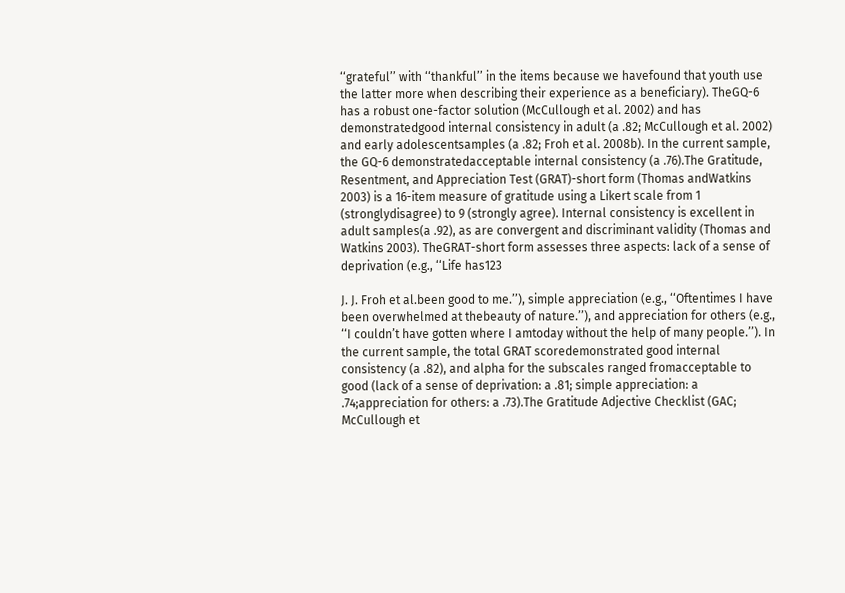‘‘grateful’’ with ‘‘thankful’’ in the items because we havefound that youth use the latter more when describing their experience as a beneficiary). TheGQ-6 has a robust one-factor solution (McCullough et al. 2002) and has demonstratedgood internal consistency in adult (a .82; McCullough et al. 2002) and early adolescentsamples (a .82; Froh et al. 2008b). In the current sample, the GQ-6 demonstratedacceptable internal consistency (a .76).The Gratitude, Resentment, and Appreciation Test (GRAT)-short form (Thomas andWatkins 2003) is a 16-item measure of gratitude using a Likert scale from 1 (stronglydisagree) to 9 (strongly agree). Internal consistency is excellent in adult samples(a .92), as are convergent and discriminant validity (Thomas and Watkins 2003). TheGRAT-short form assesses three aspects: lack of a sense of deprivation (e.g., ‘‘Life has123

J. J. Froh et al.been good to me.’’), simple appreciation (e.g., ‘‘Oftentimes I have been overwhelmed at thebeauty of nature.’’), and appreciation for others (e.g., ‘‘I couldn’t have gotten where I amtoday without the help of many people.’’). In the current sample, the total GRAT scoredemonstrated good internal consistency (a .82), and alpha for the subscales ranged fromacceptable to good (lack of a sense of deprivation: a .81; simple appreciation: a .74;appreciation for others: a .73).The Gratitude Adjective Checklist (GAC; McCullough et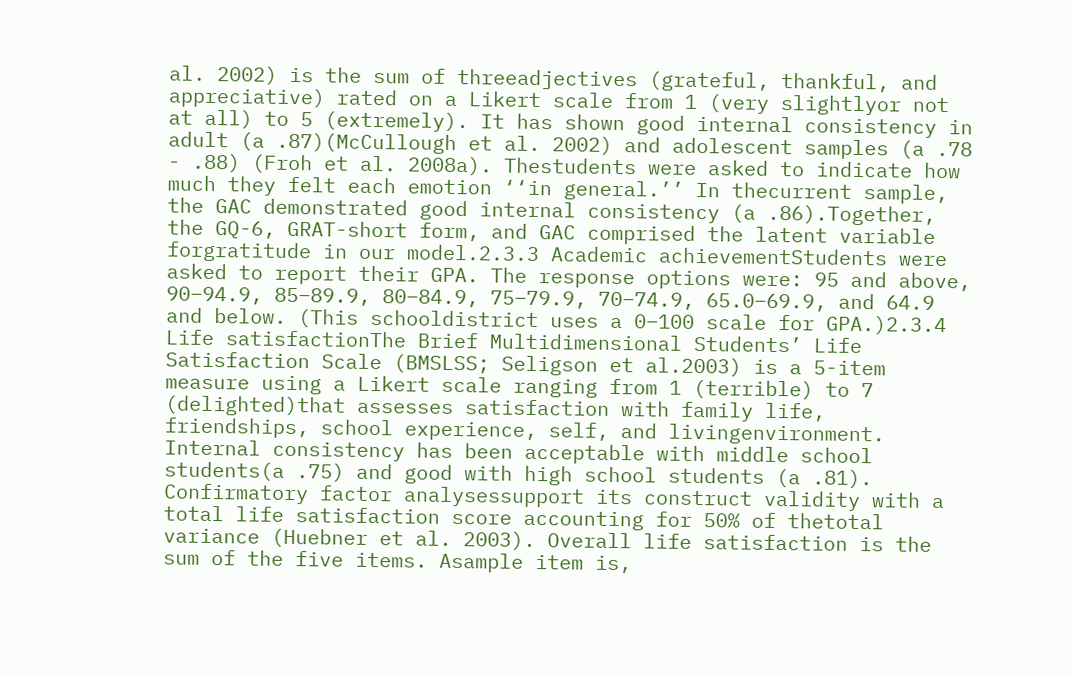al. 2002) is the sum of threeadjectives (grateful, thankful, and appreciative) rated on a Likert scale from 1 (very slightlyor not at all) to 5 (extremely). It has shown good internal consistency in adult (a .87)(McCullough et al. 2002) and adolescent samples (a .78 - .88) (Froh et al. 2008a). Thestudents were asked to indicate how much they felt each emotion ‘‘in general.’’ In thecurrent sample, the GAC demonstrated good internal consistency (a .86).Together, the GQ-6, GRAT-short form, and GAC comprised the latent variable forgratitude in our model.2.3.3 Academic achievementStudents were asked to report their GPA. The response options were: 95 and above, 90–94.9, 85–89.9, 80–84.9, 75–79.9, 70–74.9, 65.0–69.9, and 64.9 and below. (This schooldistrict uses a 0–100 scale for GPA.)2.3.4 Life satisfactionThe Brief Multidimensional Students’ Life Satisfaction Scale (BMSLSS; Seligson et al.2003) is a 5-item measure using a Likert scale ranging from 1 (terrible) to 7 (delighted)that assesses satisfaction with family life, friendships, school experience, self, and livingenvironment. Internal consistency has been acceptable with middle school students(a .75) and good with high school students (a .81). Confirmatory factor analysessupport its construct validity with a total life satisfaction score accounting for 50% of thetotal variance (Huebner et al. 2003). Overall life satisfaction is the sum of the five items. Asample item is,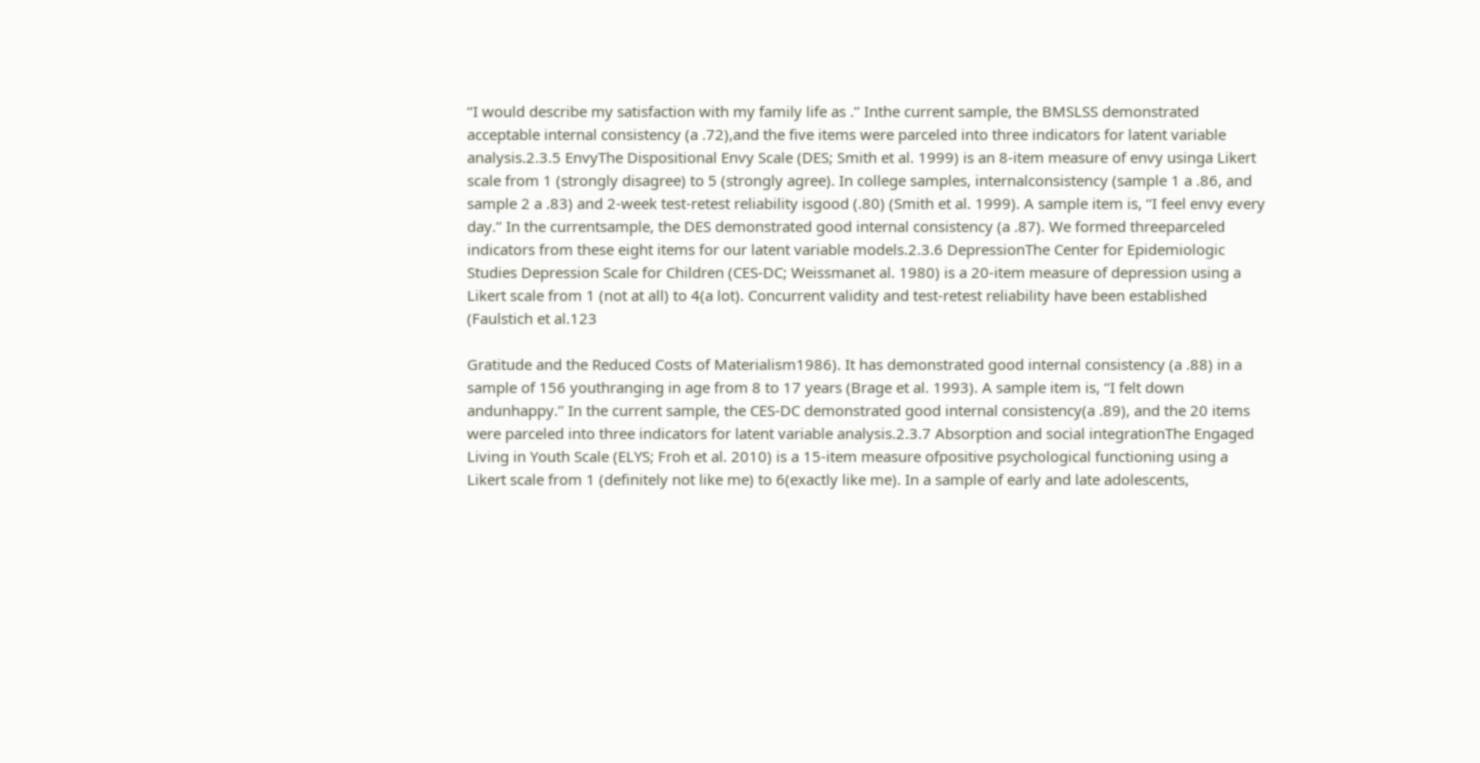‘‘I would describe my satisfaction with my family life as .’’ Inthe current sample, the BMSLSS demonstrated acceptable internal consistency (a .72),and the five items were parceled into three indicators for latent variable analysis.2.3.5 EnvyThe Dispositional Envy Scale (DES; Smith et al. 1999) is an 8-item measure of envy usinga Likert scale from 1 (strongly disagree) to 5 (strongly agree). In college samples, internalconsistency (sample 1 a .86, and sample 2 a .83) and 2-week test-retest reliability isgood (.80) (Smith et al. 1999). A sample item is, ‘‘I feel envy every day.’’ In the currentsample, the DES demonstrated good internal consistency (a .87). We formed threeparceled indicators from these eight items for our latent variable models.2.3.6 DepressionThe Center for Epidemiologic Studies Depression Scale for Children (CES-DC; Weissmanet al. 1980) is a 20-item measure of depression using a Likert scale from 1 (not at all) to 4(a lot). Concurrent validity and test-retest reliability have been established (Faulstich et al.123

Gratitude and the Reduced Costs of Materialism1986). It has demonstrated good internal consistency (a .88) in a sample of 156 youthranging in age from 8 to 17 years (Brage et al. 1993). A sample item is, ‘‘I felt down andunhappy.’’ In the current sample, the CES-DC demonstrated good internal consistency(a .89), and the 20 items were parceled into three indicators for latent variable analysis.2.3.7 Absorption and social integrationThe Engaged Living in Youth Scale (ELYS; Froh et al. 2010) is a 15-item measure ofpositive psychological functioning using a Likert scale from 1 (definitely not like me) to 6(exactly like me). In a sample of early and late adolescents,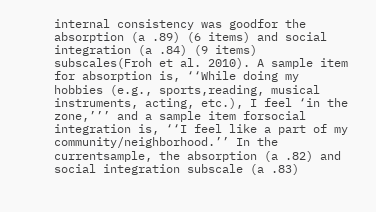internal consistency was goodfor the absorption (a .89) (6 items) and social integration (a .84) (9 items) subscales(Froh et al. 2010). A sample item for absorption is, ‘‘While doing my hobbies (e.g., sports,reading, musical instruments, acting, etc.), I feel ‘in the zone,’’’ and a sample item forsocial integration is, ‘‘I feel like a part of my community/neighborhood.’’ In the currentsample, the absorption (a .82) and social integration subscale (a .83)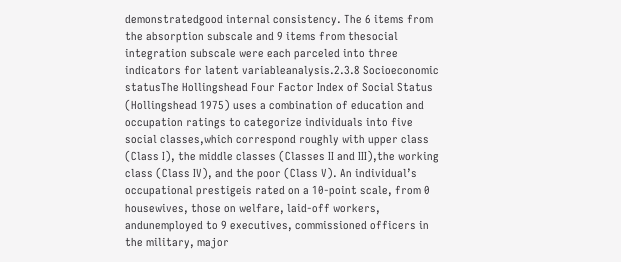demonstratedgood internal consistency. The 6 items from the absorption subscale and 9 items from thesocial integration subscale were each parceled into three indicators for latent variableanalysis.2.3.8 Socioeconomic statusThe Hollingshead Four Factor Index of Social Status (Hollingshead 1975) uses a combination of education and occupation ratings to categorize individuals into five social classes,which correspond roughly with upper class (Class I), the middle classes (Classes II and III),the working class (Class IV), and the poor (Class V). An individual’s occupational prestigeis rated on a 10-point scale, from 0 housewives, those on welfare, laid-off workers, andunemployed to 9 executives, commissioned officers in the military, major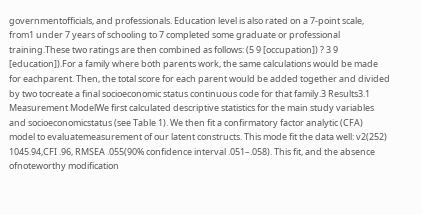governmentofficials, and professionals. Education level is also rated on a 7-point scale, from1 under 7 years of schooling to 7 completed some graduate or professional training.These two ratings are then combined as follows: (5 9 [occupation]) ? 3 9 [education]).For a family where both parents work, the same calculations would be made for eachparent. Then, the total score for each parent would be added together and divided by two tocreate a final socioeconomic status continuous code for that family.3 Results3.1 Measurement ModelWe first calculated descriptive statistics for the main study variables and socioeconomicstatus (see Table 1). We then fit a confirmatory factor analytic (CFA) model to evaluatemeasurement of our latent constructs. This mode fit the data well: v2(252) 1045.94,CFI .96, RMSEA .055(90% confidence interval .051–.058). This fit, and the absence ofnoteworthy modification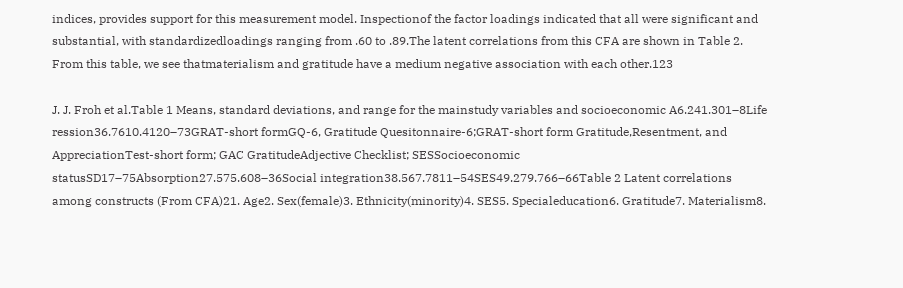indices, provides support for this measurement model. Inspectionof the factor loadings indicated that all were significant and substantial, with standardizedloadings ranging from .60 to .89.The latent correlations from this CFA are shown in Table 2. From this table, we see thatmaterialism and gratitude have a medium negative association with each other.123

J. J. Froh et al.Table 1 Means, standard deviations, and range for the mainstudy variables and socioeconomic A6.241.301–8Life ression36.7610.4120–73GRAT-short formGQ-6, Gratitude Quesitonnaire-6;GRAT-short form Gratitude,Resentment, and AppreciationTest-short form; GAC GratitudeAdjective Checklist; SESSocioeconomic statusSD17–75Absorption27.575.608–36Social integration38.567.7811–54SES49.279.766–66Table 2 Latent correlations among constructs (From CFA)21. Age2. Sex(female)3. Ethnicity(minority)4. SES5. Specialeducation6. Gratitude7. Materialism8.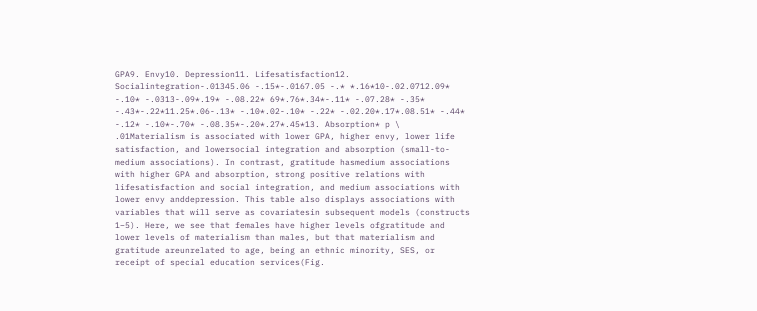GPA9. Envy10. Depression11. Lifesatisfaction12. Socialintegration-.01345.06 -.15*-.0167.05 -.* *.16*10-.02.0712.09* -.10* -.0313-.09*.19* -.08.22* 69*.76*.34*-.11* -.07.28* -.35* -.43*-.22*11.25*.06-.13* -.10*.02-.10* -.22* -.02.20*.17*.08.51* -.44* -.12* -.10*-.70* -.08.35*-.20*.27*.45*13. Absorption* p \ .01Materialism is associated with lower GPA, higher envy, lower life satisfaction, and lowersocial integration and absorption (small-to-medium associations). In contrast, gratitude hasmedium associations with higher GPA and absorption, strong positive relations with lifesatisfaction and social integration, and medium associations with lower envy anddepression. This table also displays associations with variables that will serve as covariatesin subsequent models (constructs 1–5). Here, we see that females have higher levels ofgratitude and lower levels of materialism than males, but that materialism and gratitude areunrelated to age, being an ethnic minority, SES, or receipt of special education services(Fig.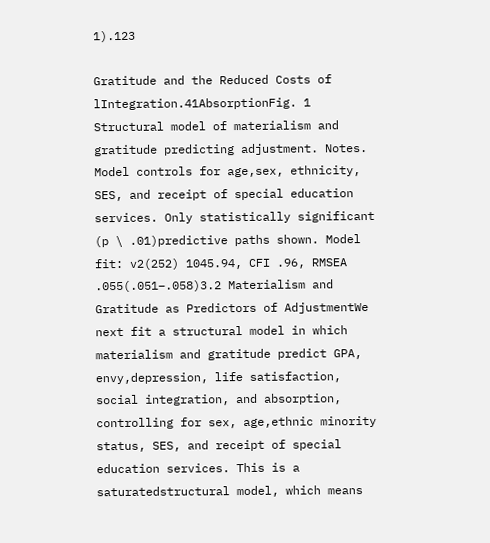1).123

Gratitude and the Reduced Costs of lIntegration.41AbsorptionFig. 1 Structural model of materialism and gratitude predicting adjustment. Notes. Model controls for age,sex, ethnicity, SES, and receipt of special education services. Only statistically significant (p \ .01)predictive paths shown. Model fit: v2(252) 1045.94, CFI .96, RMSEA .055(.051–.058)3.2 Materialism and Gratitude as Predictors of AdjustmentWe next fit a structural model in which materialism and gratitude predict GPA, envy,depression, life satisfaction, social integration, and absorption, controlling for sex, age,ethnic minority status, SES, and receipt of special education services. This is a saturatedstructural model, which means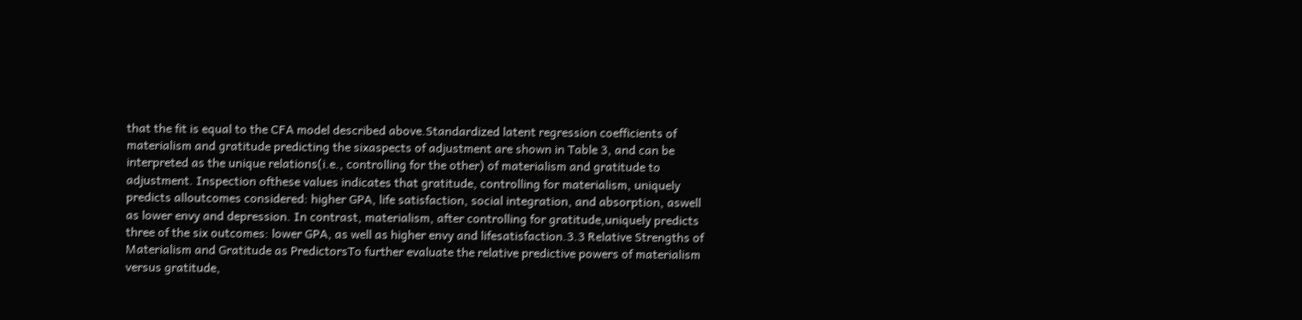that the fit is equal to the CFA model described above.Standardized latent regression coefficients of materialism and gratitude predicting the sixaspects of adjustment are shown in Table 3, and can be interpreted as the unique relations(i.e., controlling for the other) of materialism and gratitude to adjustment. Inspection ofthese values indicates that gratitude, controlling for materialism, uniquely predicts alloutcomes considered: higher GPA, life satisfaction, social integration, and absorption, aswell as lower envy and depression. In contrast, materialism, after controlling for gratitude,uniquely predicts three of the six outcomes: lower GPA, as well as higher envy and lifesatisfaction.3.3 Relative Strengths of Materialism and Gratitude as PredictorsTo further evaluate the relative predictive powers of materialism versus gratitude,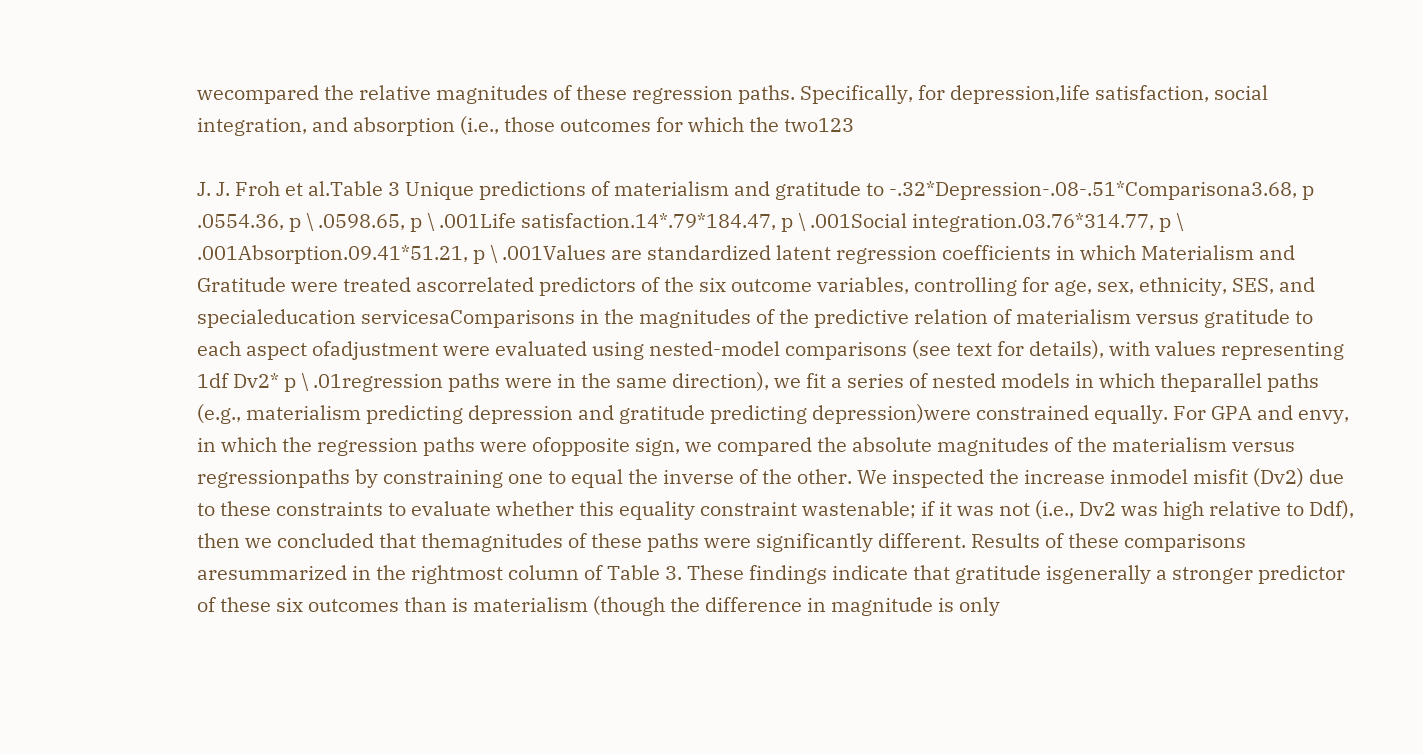wecompared the relative magnitudes of these regression paths. Specifically, for depression,life satisfaction, social integration, and absorption (i.e., those outcomes for which the two123

J. J. Froh et al.Table 3 Unique predictions of materialism and gratitude to -.32*Depression-.08-.51*Comparisona3.68, p .0554.36, p \ .0598.65, p \ .001Life satisfaction.14*.79*184.47, p \ .001Social integration.03.76*314.77, p \ .001Absorption.09.41*51.21, p \ .001Values are standardized latent regression coefficients in which Materialism and Gratitude were treated ascorrelated predictors of the six outcome variables, controlling for age, sex, ethnicity, SES, and specialeducation servicesaComparisons in the magnitudes of the predictive relation of materialism versus gratitude to each aspect ofadjustment were evaluated using nested-model comparisons (see text for details), with values representing 1df Dv2* p \ .01regression paths were in the same direction), we fit a series of nested models in which theparallel paths (e.g., materialism predicting depression and gratitude predicting depression)were constrained equally. For GPA and envy, in which the regression paths were ofopposite sign, we compared the absolute magnitudes of the materialism versus regressionpaths by constraining one to equal the inverse of the other. We inspected the increase inmodel misfit (Dv2) due to these constraints to evaluate whether this equality constraint wastenable; if it was not (i.e., Dv2 was high relative to Ddf), then we concluded that themagnitudes of these paths were significantly different. Results of these comparisons aresummarized in the rightmost column of Table 3. These findings indicate that gratitude isgenerally a stronger predictor of these six outcomes than is materialism (though the difference in magnitude is only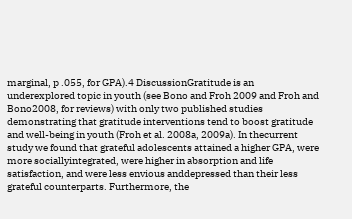marginal, p .055, for GPA).4 DiscussionGratitude is an underexplored topic in youth (see Bono and Froh 2009 and Froh and Bono2008, for reviews) with only two published studies demonstrating that gratitude interventions tend to boost gratitude and well-being in youth (Froh et al. 2008a, 2009a). In thecurrent study we found that grateful adolescents attained a higher GPA, were more sociallyintegrated, were higher in absorption and life satisfaction, and were less envious anddepressed than their less grateful counterparts. Furthermore, the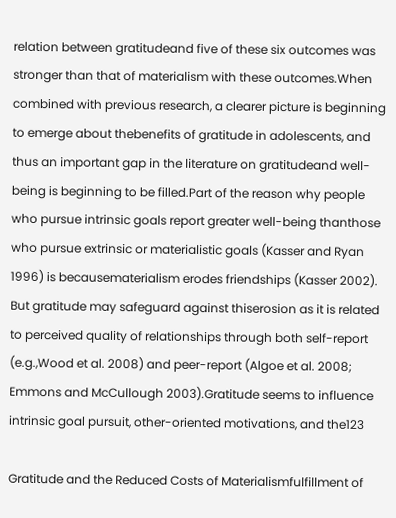relation between gratitudeand five of these six outcomes was stronger than that of materialism with these outcomes.When combined with previous research, a clearer picture is beginning to emerge about thebenefits of gratitude in adolescents, and thus an important gap in the literature on gratitudeand well-being is beginning to be filled.Part of the reason why people who pursue intrinsic goals report greater well-being thanthose who pursue extrinsic or materialistic goals (Kasser and Ryan 1996) is becausematerialism erodes friendships (Kasser 2002). But gratitude may safeguard against thiserosion as it is related to perceived quality of relationships through both self-report (e.g.,Wood et al. 2008) and peer-report (Algoe et al. 2008; Emmons and McCullough 2003).Gratitude seems to influence intrinsic goal pursuit, other-oriented motivations, and the123

Gratitude and the Reduced Costs of Materialismfulfillment of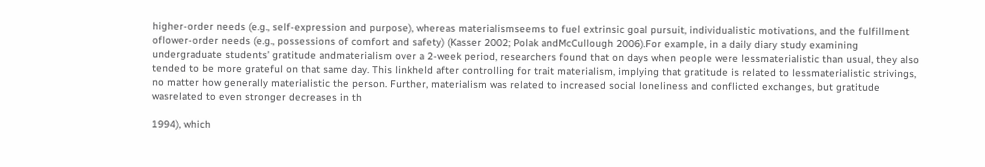higher-order needs (e.g., self-expression and purpose), whereas materialismseems to fuel extrinsic goal pursuit, individualistic motivations, and the fulfillment oflower-order needs (e.g., possessions of comfort and safety) (Kasser 2002; Polak andMcCullough 2006).For example, in a daily diary study examining undergraduate students’ gratitude andmaterialism over a 2-week period, researchers found that on days when people were lessmaterialistic than usual, they also tended to be more grateful on that same day. This linkheld after controlling for trait materialism, implying that gratitude is related to lessmaterialistic strivings, no matter how generally materialistic the person. Further, materialism was related to increased social loneliness and conflicted exchanges, but gratitude wasrelated to even stronger decreases in th

1994), which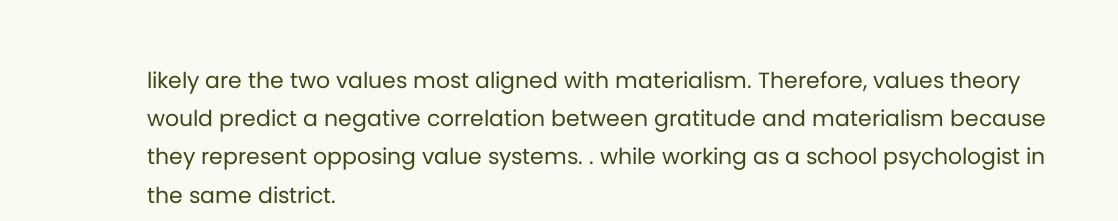likely are the two values most aligned with materialism. Therefore, values theory would predict a negative correlation between gratitude and materialism because they represent opposing value systems. . while working as a school psychologist in the same district.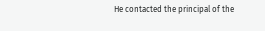He contacted the principal of the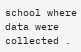school where data were collected .